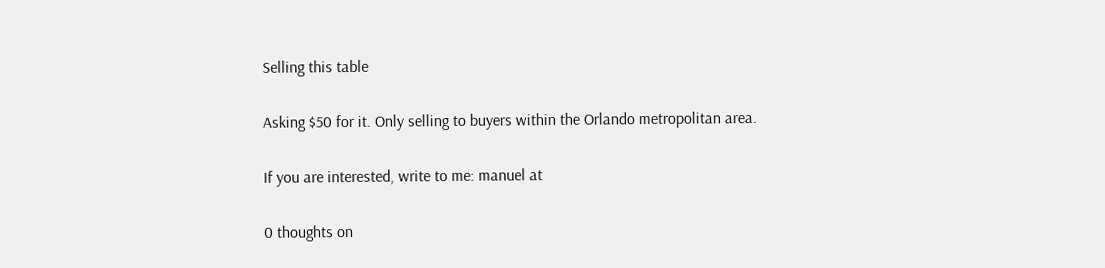Selling this table

Asking $50 for it. Only selling to buyers within the Orlando metropolitan area.

If you are interested, write to me: manuel at

0 thoughts on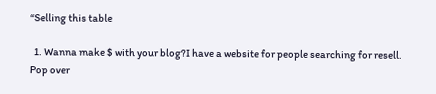“Selling this table

  1. Wanna make $ with your blog?I have a website for people searching for resell. Pop over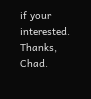if your interested. Thanks, Chad.